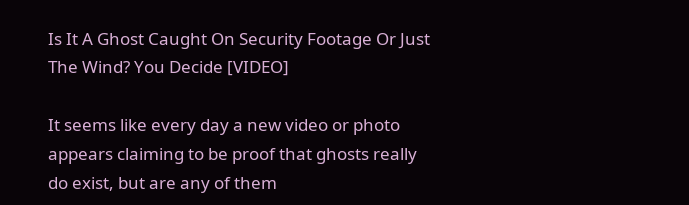Is It A Ghost Caught On Security Footage Or Just The Wind? You Decide [VIDEO]

It seems like every day a new video or photo appears claiming to be proof that ghosts really do exist, but are any of them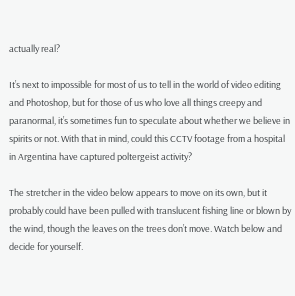actually real?

It’s next to impossible for most of us to tell in the world of video editing and Photoshop, but for those of us who love all things creepy and paranormal, it’s sometimes fun to speculate about whether we believe in spirits or not. With that in mind, could this CCTV footage from a hospital in Argentina have captured poltergeist activity?

The stretcher in the video below appears to move on its own, but it probably could have been pulled with translucent fishing line or blown by the wind, though the leaves on the trees don’t move. Watch below and decide for yourself.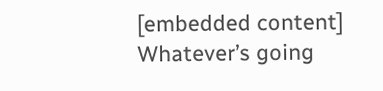[embedded content] Whatever’s going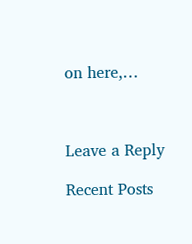on here,…



Leave a Reply

Recent Posts